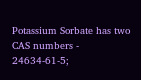Potassium Sorbate has two CAS numbers - 24634-61-5;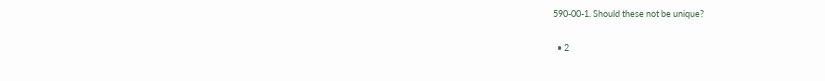590-00-1. Should these not be unique?

  • 2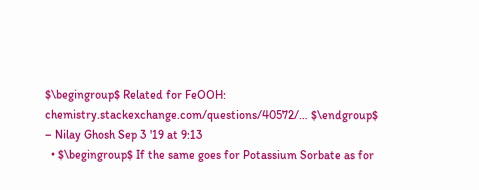$\begingroup$ Related for FeOOH: chemistry.stackexchange.com/questions/40572/… $\endgroup$ – Nilay Ghosh Sep 3 '19 at 9:13
  • $\begingroup$ If the same goes for Potassium Sorbate as for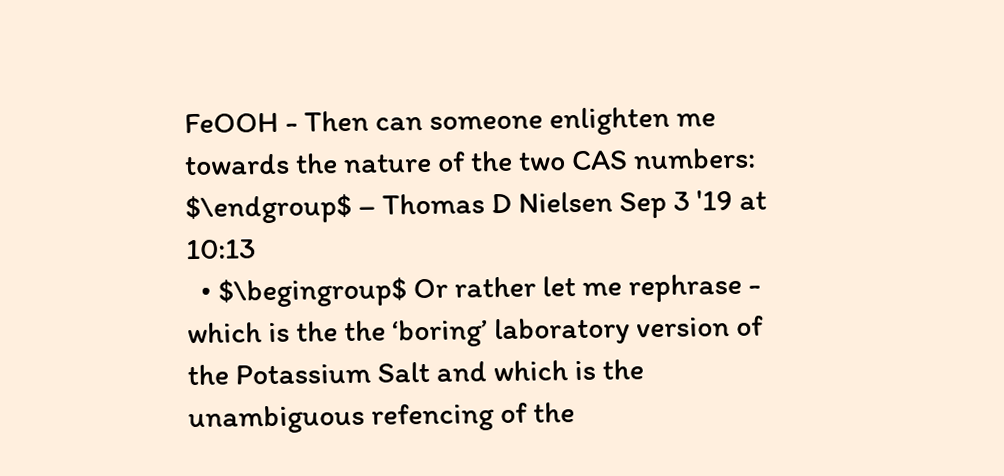FeOOH - Then can someone enlighten me towards the nature of the two CAS numbers: $\endgroup$ – Thomas D Nielsen Sep 3 '19 at 10:13
  • $\begingroup$ Or rather let me rephrase - which is the the ‘boring’ laboratory version of the Potassium Salt and which is the unambiguous refencing of the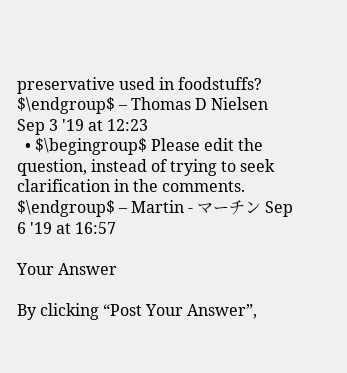preservative used in foodstuffs? $\endgroup$ – Thomas D Nielsen Sep 3 '19 at 12:23
  • $\begingroup$ Please edit the question, instead of trying to seek clarification in the comments. $\endgroup$ – Martin - マーチン Sep 6 '19 at 16:57

Your Answer

By clicking “Post Your Answer”,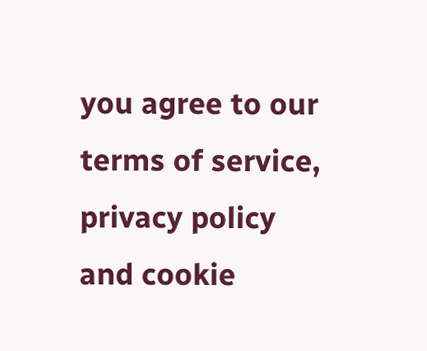you agree to our terms of service, privacy policy and cookie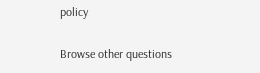policy

Browse other questions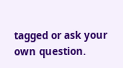tagged or ask your own question.